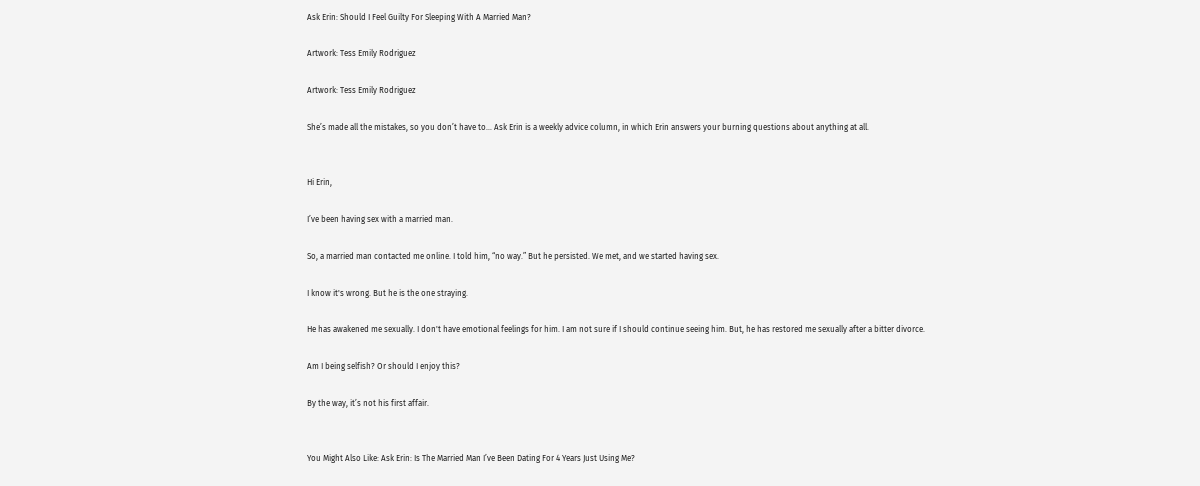Ask Erin: Should I Feel Guilty For Sleeping With A Married Man?

Artwork: Tess Emily Rodriguez

Artwork: Tess Emily Rodriguez

She’s made all the mistakes, so you don’t have to… Ask Erin is a weekly advice column, in which Erin answers your burning questions about anything at all.


Hi Erin,

I’ve been having sex with a married man.

So, a married man contacted me online. I told him, “no way.” But he persisted. We met, and we started having sex.

I know it's wrong. But he is the one straying.

He has awakened me sexually. I don't have emotional feelings for him. I am not sure if I should continue seeing him. But, he has restored me sexually after a bitter divorce.

Am I being selfish? Or should I enjoy this?

By the way, it’s not his first affair.


You Might Also Like: Ask Erin: Is The Married Man I’ve Been Dating For 4 Years Just Using Me?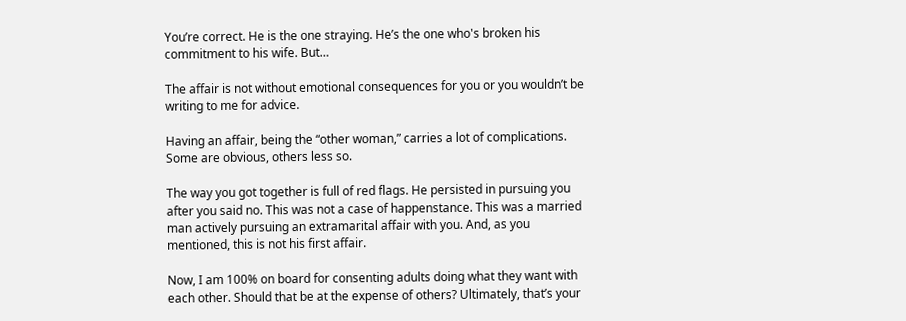You’re correct. He is the one straying. He’s the one who's broken his commitment to his wife. But…

The affair is not without emotional consequences for you or you wouldn’t be writing to me for advice.

Having an affair, being the “other woman,” carries a lot of complications. Some are obvious, others less so.

The way you got together is full of red flags. He persisted in pursuing you after you said no. This was not a case of happenstance. This was a married man actively pursuing an extramarital affair with you. And, as you mentioned, this is not his first affair.

Now, I am 100% on board for consenting adults doing what they want with each other. Should that be at the expense of others? Ultimately, that’s your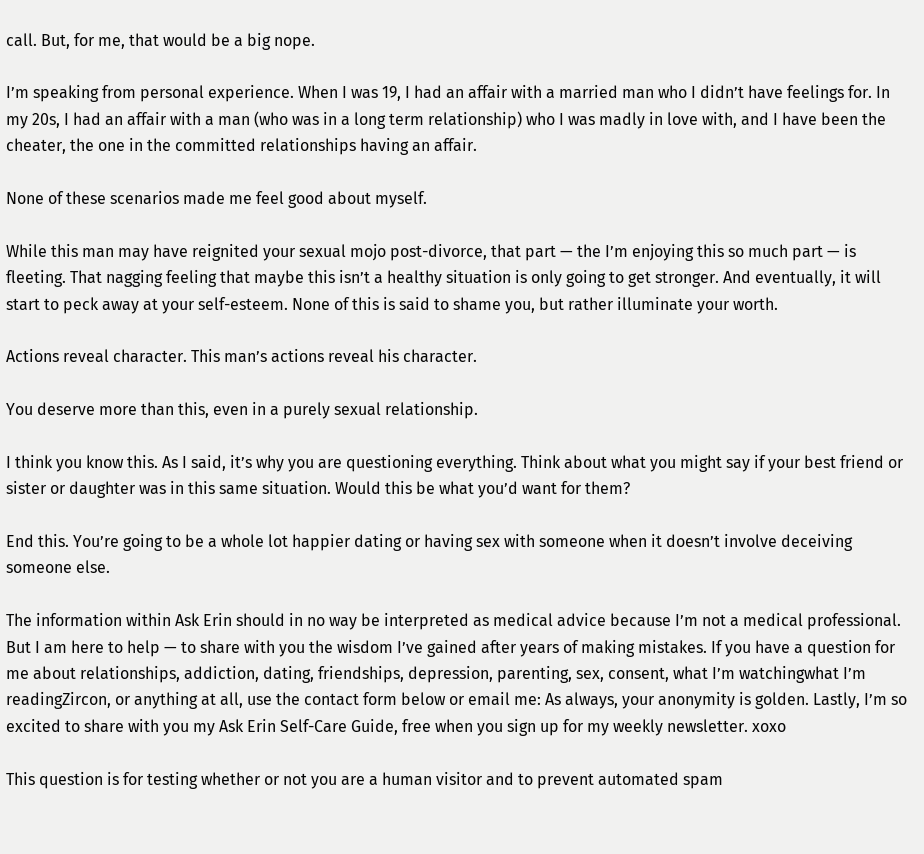call. But, for me, that would be a big nope.

I’m speaking from personal experience. When I was 19, I had an affair with a married man who I didn’t have feelings for. In my 20s, I had an affair with a man (who was in a long term relationship) who I was madly in love with, and I have been the cheater, the one in the committed relationships having an affair.

None of these scenarios made me feel good about myself.

While this man may have reignited your sexual mojo post-divorce, that part — the I’m enjoying this so much part — is fleeting. That nagging feeling that maybe this isn’t a healthy situation is only going to get stronger. And eventually, it will start to peck away at your self-esteem. None of this is said to shame you, but rather illuminate your worth.

Actions reveal character. This man’s actions reveal his character.

You deserve more than this, even in a purely sexual relationship.

I think you know this. As I said, it’s why you are questioning everything. Think about what you might say if your best friend or sister or daughter was in this same situation. Would this be what you’d want for them?

End this. You’re going to be a whole lot happier dating or having sex with someone when it doesn’t involve deceiving someone else.

The information within Ask Erin should in no way be interpreted as medical advice because I’m not a medical professional. But I am here to help — to share with you the wisdom I’ve gained after years of making mistakes. If you have a question for me about relationships, addiction, dating, friendships, depression, parenting, sex, consent, what I’m watchingwhat I’m readingZircon, or anything at all, use the contact form below or email me: As always, your anonymity is golden. Lastly, I’m so excited to share with you my Ask Erin Self-Care Guide, free when you sign up for my weekly newsletter. xoxo

This question is for testing whether or not you are a human visitor and to prevent automated spam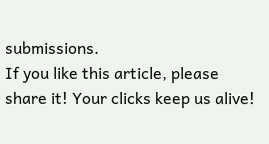submissions.
If you like this article, please share it! Your clicks keep us alive!